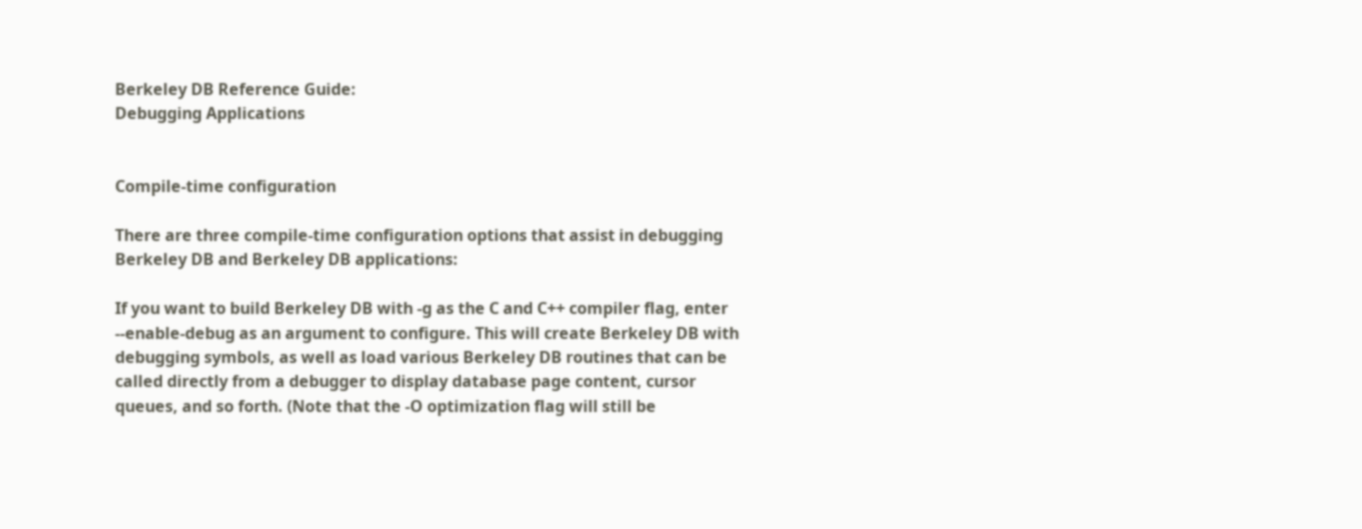Berkeley DB Reference Guide:
Debugging Applications


Compile-time configuration

There are three compile-time configuration options that assist in debugging Berkeley DB and Berkeley DB applications:

If you want to build Berkeley DB with -g as the C and C++ compiler flag, enter --enable-debug as an argument to configure. This will create Berkeley DB with debugging symbols, as well as load various Berkeley DB routines that can be called directly from a debugger to display database page content, cursor queues, and so forth. (Note that the -O optimization flag will still be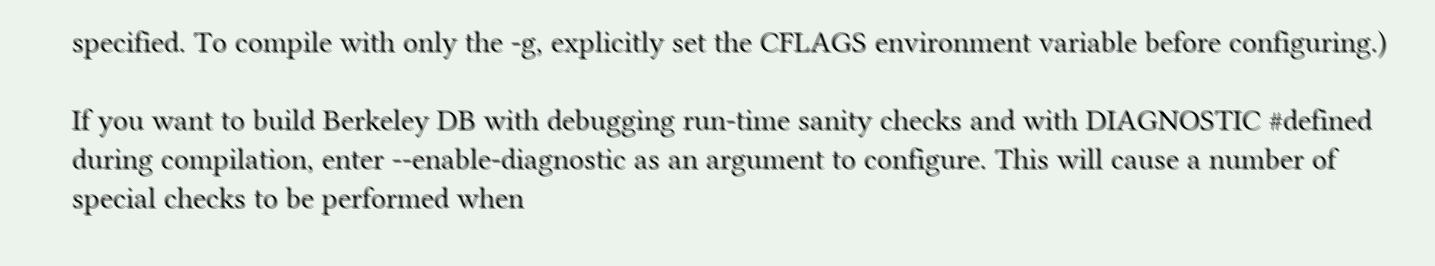specified. To compile with only the -g, explicitly set the CFLAGS environment variable before configuring.)

If you want to build Berkeley DB with debugging run-time sanity checks and with DIAGNOSTIC #defined during compilation, enter --enable-diagnostic as an argument to configure. This will cause a number of special checks to be performed when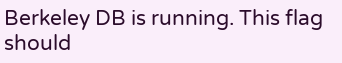Berkeley DB is running. This flag should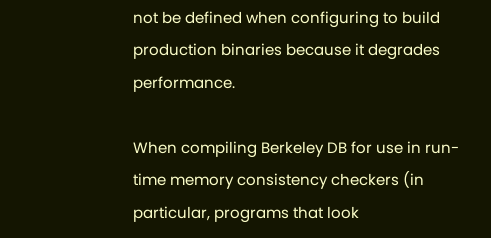not be defined when configuring to build production binaries because it degrades performance.

When compiling Berkeley DB for use in run-time memory consistency checkers (in particular, programs that look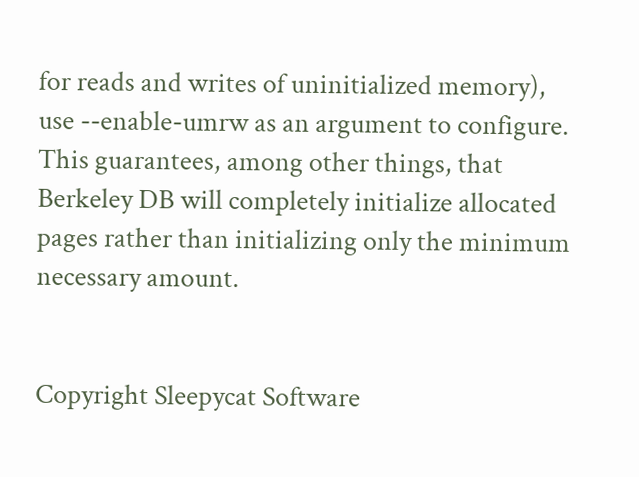for reads and writes of uninitialized memory), use --enable-umrw as an argument to configure. This guarantees, among other things, that Berkeley DB will completely initialize allocated pages rather than initializing only the minimum necessary amount.


Copyright Sleepycat Software